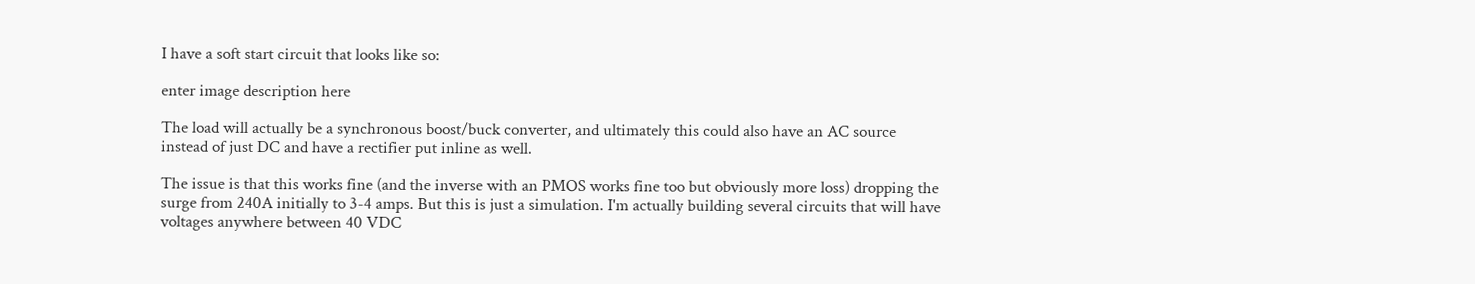I have a soft start circuit that looks like so:

enter image description here

The load will actually be a synchronous boost/buck converter, and ultimately this could also have an AC source instead of just DC and have a rectifier put inline as well.

The issue is that this works fine (and the inverse with an PMOS works fine too but obviously more loss) dropping the surge from 240A initially to 3-4 amps. But this is just a simulation. I'm actually building several circuits that will have voltages anywhere between 40 VDC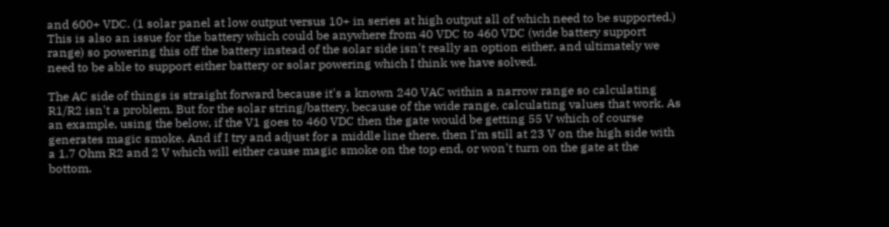and 600+ VDC. (1 solar panel at low output versus 10+ in series at high output all of which need to be supported.) This is also an issue for the battery which could be anywhere from 40 VDC to 460 VDC (wide battery support range) so powering this off the battery instead of the solar side isn't really an option either, and ultimately we need to be able to support either battery or solar powering which I think we have solved.

The AC side of things is straight forward because it's a known 240 VAC within a narrow range so calculating R1/R2 isn't a problem. But for the solar string/battery, because of the wide range, calculating values that work. As an example, using the below, if the V1 goes to 460 VDC then the gate would be getting 55 V which of course generates magic smoke. And if I try and adjust for a middle line there, then I'm still at 23 V on the high side with a 1.7 Ohm R2 and 2 V which will either cause magic smoke on the top end, or won't turn on the gate at the bottom.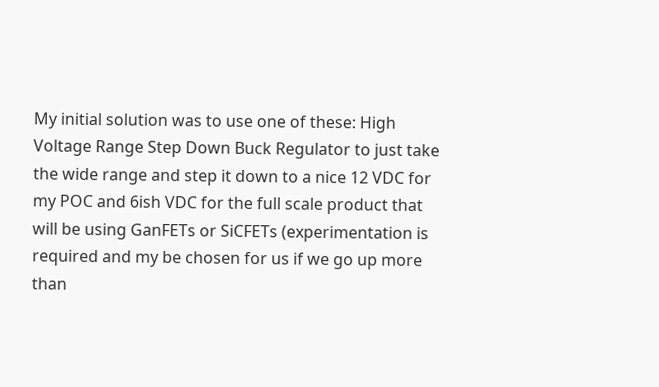My initial solution was to use one of these: High Voltage Range Step Down Buck Regulator to just take the wide range and step it down to a nice 12 VDC for my POC and 6ish VDC for the full scale product that will be using GanFETs or SiCFETs (experimentation is required and my be chosen for us if we go up more than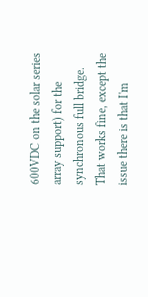600VDC on the solar series array support) for the synchronous full bridge. That works fine, except the issue there is that I'm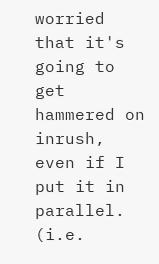worried that it's going to get hammered on inrush, even if I put it in parallel. (i.e.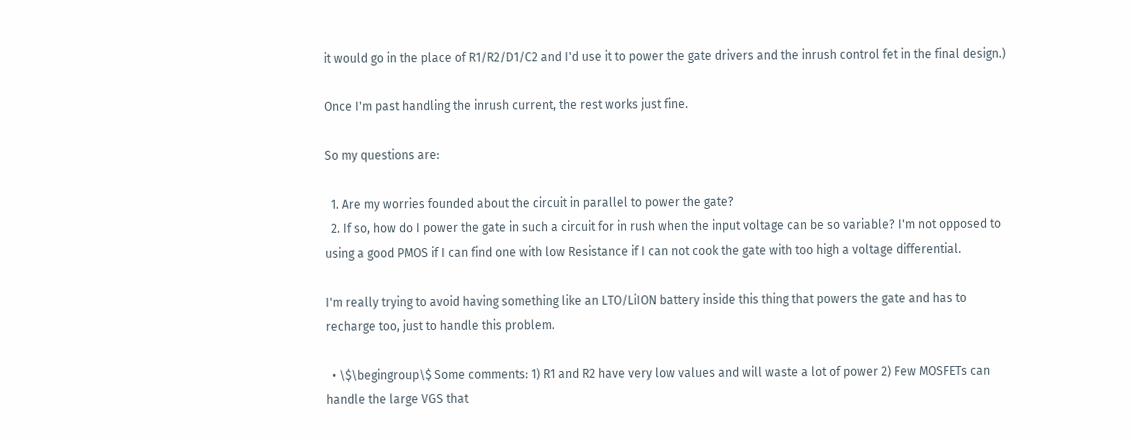it would go in the place of R1/R2/D1/C2 and I'd use it to power the gate drivers and the inrush control fet in the final design.)

Once I'm past handling the inrush current, the rest works just fine.

So my questions are:

  1. Are my worries founded about the circuit in parallel to power the gate?
  2. If so, how do I power the gate in such a circuit for in rush when the input voltage can be so variable? I'm not opposed to using a good PMOS if I can find one with low Resistance if I can not cook the gate with too high a voltage differential.

I'm really trying to avoid having something like an LTO/LiION battery inside this thing that powers the gate and has to recharge too, just to handle this problem.

  • \$\begingroup\$ Some comments: 1) R1 and R2 have very low values and will waste a lot of power 2) Few MOSFETs can handle the large VGS that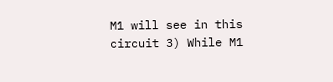M1 will see in this circuit 3) While M1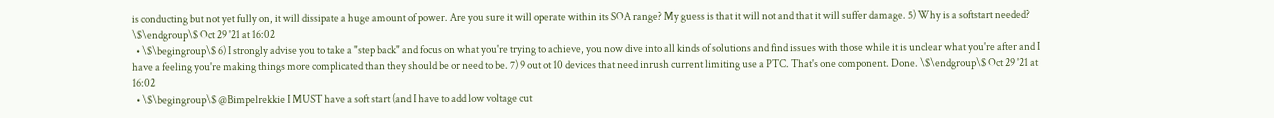is conducting but not yet fully on, it will dissipate a huge amount of power. Are you sure it will operate within its SOA range? My guess is that it will not and that it will suffer damage. 5) Why is a softstart needed? \$\endgroup\$ Oct 29 '21 at 16:02
  • \$\begingroup\$ 6) I strongly advise you to take a "step back" and focus on what you're trying to achieve, you now dive into all kinds of solutions and find issues with those while it is unclear what you're after and I have a feeling you're making things more complicated than they should be or need to be. 7) 9 out ot 10 devices that need inrush current limiting use a PTC. That's one component. Done. \$\endgroup\$ Oct 29 '21 at 16:02
  • \$\begingroup\$ @Bimpelrekkie I MUST have a soft start (and I have to add low voltage cut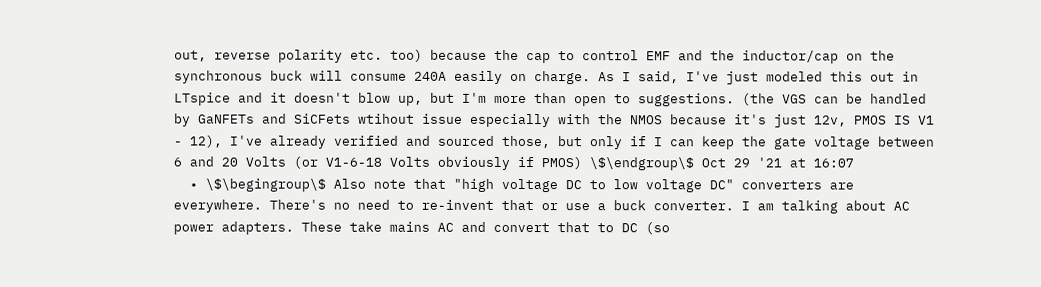out, reverse polarity etc. too) because the cap to control EMF and the inductor/cap on the synchronous buck will consume 240A easily on charge. As I said, I've just modeled this out in LTspice and it doesn't blow up, but I'm more than open to suggestions. (the VGS can be handled by GaNFETs and SiCFets wtihout issue especially with the NMOS because it's just 12v, PMOS IS V1 - 12), I've already verified and sourced those, but only if I can keep the gate voltage between 6 and 20 Volts (or V1-6-18 Volts obviously if PMOS) \$\endgroup\$ Oct 29 '21 at 16:07
  • \$\begingroup\$ Also note that "high voltage DC to low voltage DC" converters are everywhere. There's no need to re-invent that or use a buck converter. I am talking about AC power adapters. These take mains AC and convert that to DC (so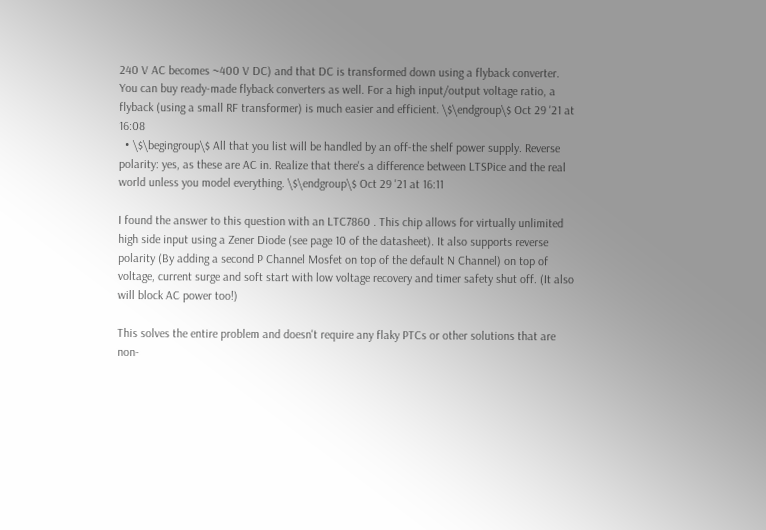240 V AC becomes ~400 V DC) and that DC is transformed down using a flyback converter. You can buy ready-made flyback converters as well. For a high input/output voltage ratio, a flyback (using a small RF transformer) is much easier and efficient. \$\endgroup\$ Oct 29 '21 at 16:08
  • \$\begingroup\$ All that you list will be handled by an off-the shelf power supply. Reverse polarity: yes, as these are AC in. Realize that there's a difference between LTSPice and the real world unless you model everything. \$\endgroup\$ Oct 29 '21 at 16:11

I found the answer to this question with an LTC7860 . This chip allows for virtually unlimited high side input using a Zener Diode (see page 10 of the datasheet). It also supports reverse polarity (By adding a second P Channel Mosfet on top of the default N Channel) on top of voltage, current surge and soft start with low voltage recovery and timer safety shut off. (It also will block AC power too!)

This solves the entire problem and doesn't require any flaky PTCs or other solutions that are non-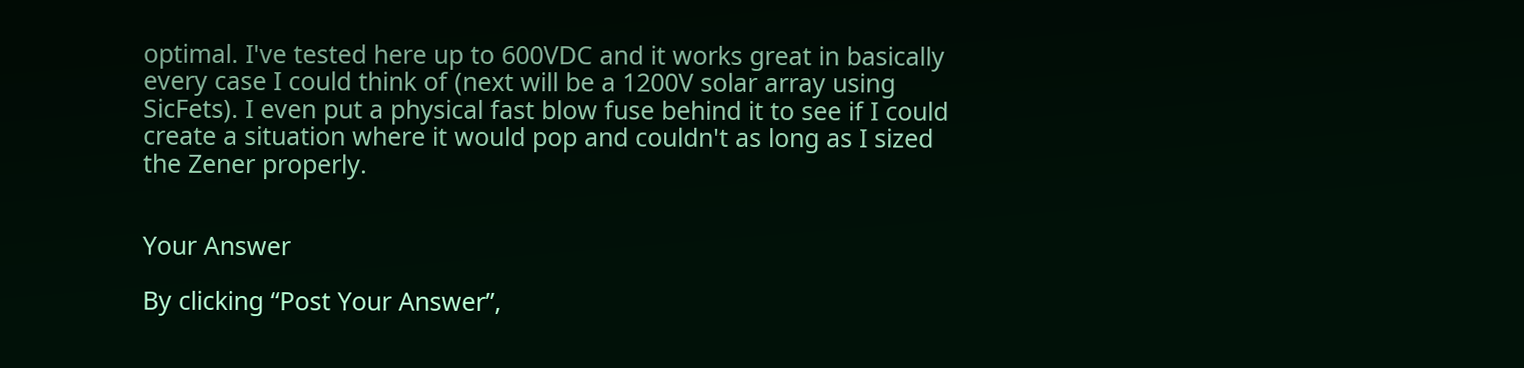optimal. I've tested here up to 600VDC and it works great in basically every case I could think of (next will be a 1200V solar array using SicFets). I even put a physical fast blow fuse behind it to see if I could create a situation where it would pop and couldn't as long as I sized the Zener properly.


Your Answer

By clicking “Post Your Answer”,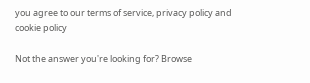you agree to our terms of service, privacy policy and cookie policy

Not the answer you're looking for? Browse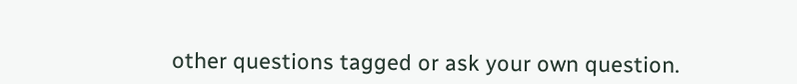other questions tagged or ask your own question.